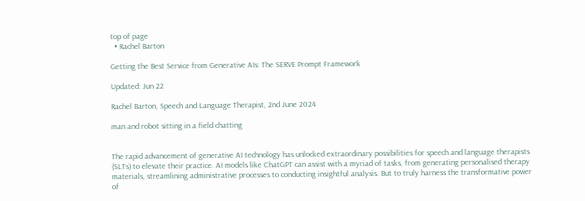top of page
  • Rachel Barton

Getting the Best Service from Generative AIs: The SERVE Prompt Framework

Updated: Jun 22

Rachel Barton, Speech and Language Therapist, 2nd June 2024

man and robot sitting in a field chatting


The rapid advancement of generative AI technology has unlocked extraordinary possibilities for speech and language therapists (SLTs) to elevate their practice. AI models like ChatGPT can assist with a myriad of tasks, from generating personalised therapy materials, streamlining administrative processes to conducting insightful analysis. But to truly harness the transformative power of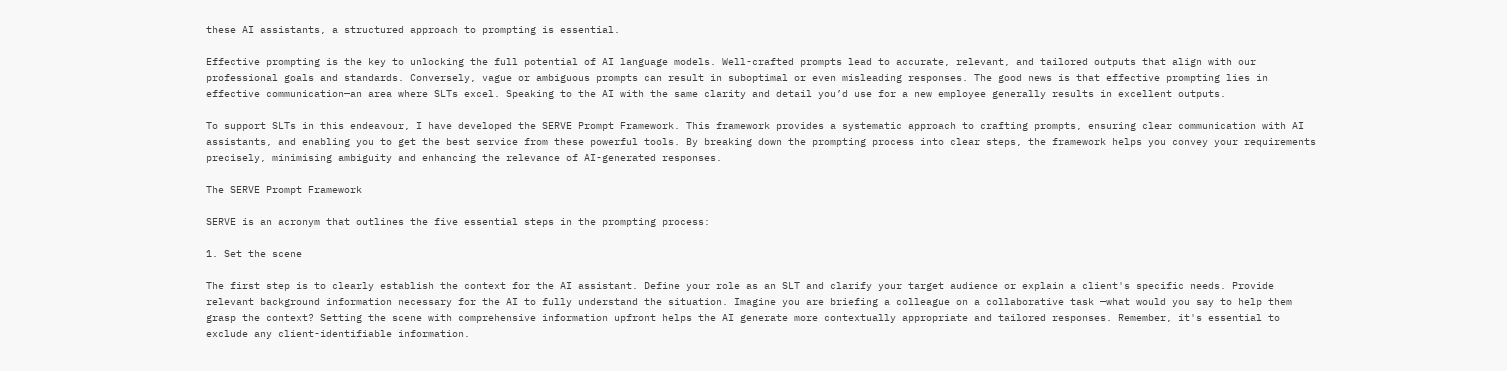these AI assistants, a structured approach to prompting is essential.

Effective prompting is the key to unlocking the full potential of AI language models. Well-crafted prompts lead to accurate, relevant, and tailored outputs that align with our professional goals and standards. Conversely, vague or ambiguous prompts can result in suboptimal or even misleading responses. The good news is that effective prompting lies in effective communication—an area where SLTs excel. Speaking to the AI with the same clarity and detail you’d use for a new employee generally results in excellent outputs.

To support SLTs in this endeavour, I have developed the SERVE Prompt Framework. This framework provides a systematic approach to crafting prompts, ensuring clear communication with AI assistants, and enabling you to get the best service from these powerful tools. By breaking down the prompting process into clear steps, the framework helps you convey your requirements precisely, minimising ambiguity and enhancing the relevance of AI-generated responses.

The SERVE Prompt Framework

SERVE is an acronym that outlines the five essential steps in the prompting process:

1. Set the scene

The first step is to clearly establish the context for the AI assistant. Define your role as an SLT and clarify your target audience or explain a client's specific needs. Provide relevant background information necessary for the AI to fully understand the situation. Imagine you are briefing a colleague on a collaborative task —what would you say to help them grasp the context? Setting the scene with comprehensive information upfront helps the AI generate more contextually appropriate and tailored responses. Remember, it's essential to exclude any client-identifiable information.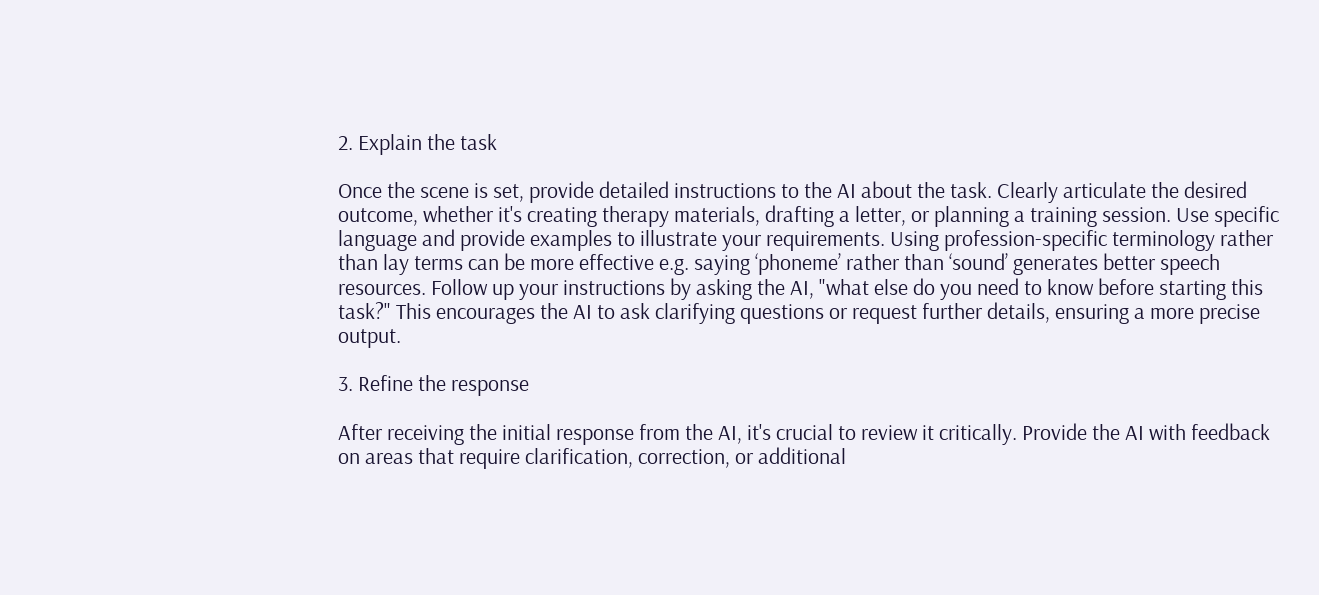2. Explain the task

Once the scene is set, provide detailed instructions to the AI about the task. Clearly articulate the desired outcome, whether it's creating therapy materials, drafting a letter, or planning a training session. Use specific language and provide examples to illustrate your requirements. Using profession-specific terminology rather than lay terms can be more effective e.g. saying ‘phoneme’ rather than ‘sound’ generates better speech resources. Follow up your instructions by asking the AI, "what else do you need to know before starting this task?" This encourages the AI to ask clarifying questions or request further details, ensuring a more precise output.

3. Refine the response

After receiving the initial response from the AI, it's crucial to review it critically. Provide the AI with feedback on areas that require clarification, correction, or additional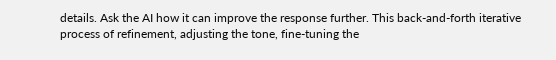details. Ask the AI how it can improve the response further. This back-and-forth iterative process of refinement, adjusting the tone, fine-tuning the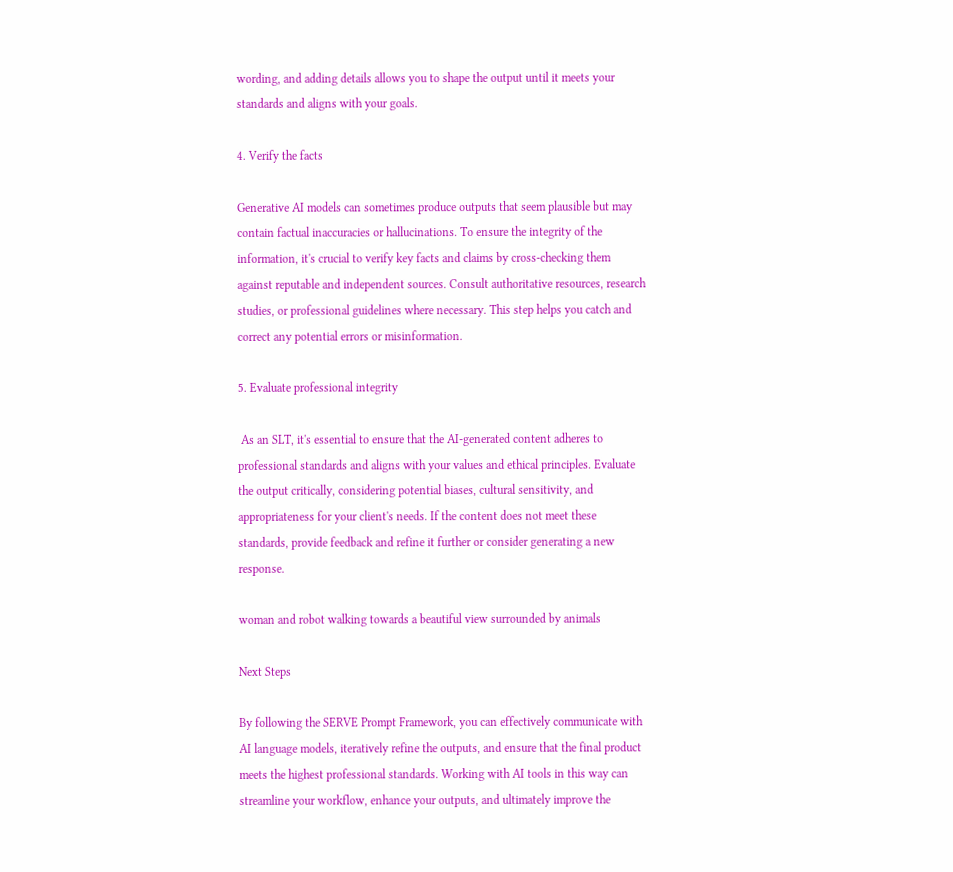wording, and adding details allows you to shape the output until it meets your standards and aligns with your goals.

4. Verify the facts

Generative AI models can sometimes produce outputs that seem plausible but may contain factual inaccuracies or hallucinations. To ensure the integrity of the information, it's crucial to verify key facts and claims by cross-checking them against reputable and independent sources. Consult authoritative resources, research studies, or professional guidelines where necessary. This step helps you catch and correct any potential errors or misinformation.

5. Evaluate professional integrity

 As an SLT, it's essential to ensure that the AI-generated content adheres to professional standards and aligns with your values and ethical principles. Evaluate the output critically, considering potential biases, cultural sensitivity, and appropriateness for your client's needs. If the content does not meet these standards, provide feedback and refine it further or consider generating a new response.

woman and robot walking towards a beautiful view surrounded by animals

Next Steps

By following the SERVE Prompt Framework, you can effectively communicate with AI language models, iteratively refine the outputs, and ensure that the final product meets the highest professional standards. Working with AI tools in this way can streamline your workflow, enhance your outputs, and ultimately improve the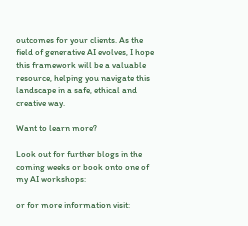outcomes for your clients. As the field of generative AI evolves, I hope this framework will be a valuable resource, helping you navigate this landscape in a safe, ethical and creative way.

Want to learn more?

Look out for further blogs in the coming weeks or book onto one of my AI workshops:

or for more information visit: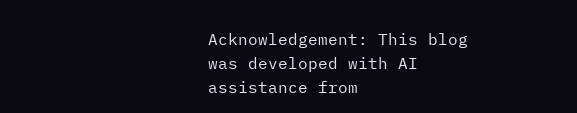Acknowledgement: This blog was developed with AI assistance from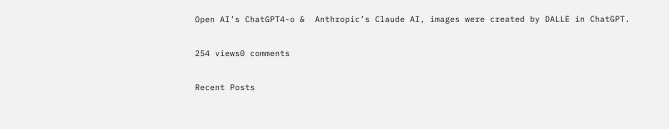Open AI’s ChatGPT4-o &  Anthropic’s Claude AI, images were created by DALLE in ChatGPT.

254 views0 comments

Recent Posts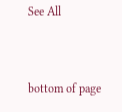See All


bottom of page